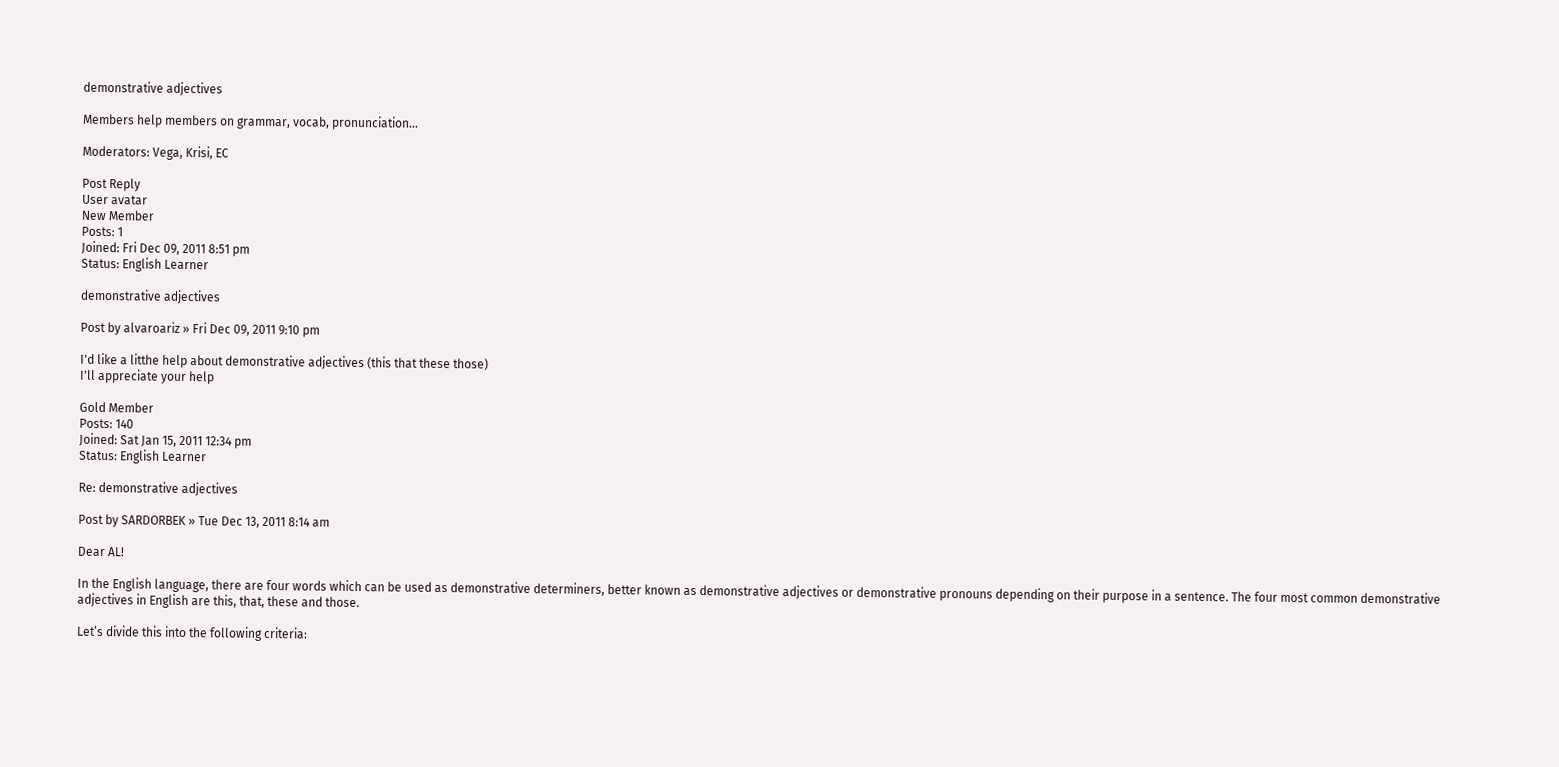demonstrative adjectives

Members help members on grammar, vocab, pronunciation...

Moderators: Vega, Krisi, EC

Post Reply
User avatar
New Member
Posts: 1
Joined: Fri Dec 09, 2011 8:51 pm
Status: English Learner

demonstrative adjectives

Post by alvaroariz » Fri Dec 09, 2011 9:10 pm

I'd like a litthe help about demonstrative adjectives (this that these those)
I'll appreciate your help

Gold Member
Posts: 140
Joined: Sat Jan 15, 2011 12:34 pm
Status: English Learner

Re: demonstrative adjectives

Post by SARDORBEK » Tue Dec 13, 2011 8:14 am

Dear AL!

In the English language, there are four words which can be used as demonstrative determiners, better known as demonstrative adjectives or demonstrative pronouns depending on their purpose in a sentence. The four most common demonstrative adjectives in English are this, that, these and those.

Let’s divide this into the following criteria: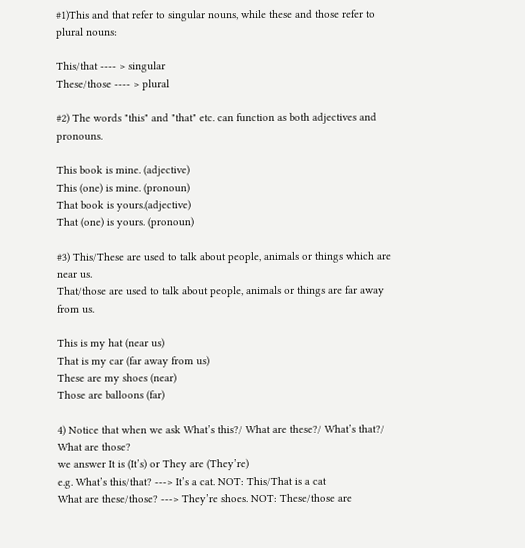#1)This and that refer to singular nouns, while these and those refer to plural nouns:

This/that ---- > singular
These/those ---- > plural

#2) The words "this" and "that" etc. can function as both adjectives and pronouns.

This book is mine. (adjective)
This (one) is mine. (pronoun)
That book is yours.(adjective)
That (one) is yours. (pronoun)

#3) This/These are used to talk about people, animals or things which are near us.
That/those are used to talk about people, animals or things are far away from us.

This is my hat (near us)
That is my car (far away from us)
These are my shoes (near)
Those are balloons (far)

4) Notice that when we ask What’s this?/ What are these?/ What’s that?/ What are those?
we answer It is (It’s) or They are (They’re)
e.g. What’s this/that? ---> It’s a cat. NOT: This/That is a cat
What are these/those? ---> They’re shoes. NOT: These/those are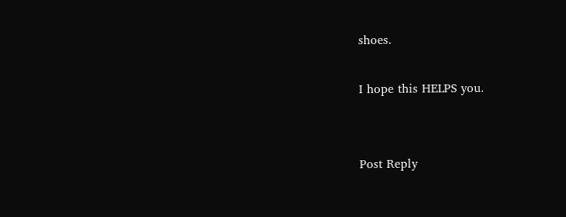shoes.

I hope this HELPS you.


Post Reply